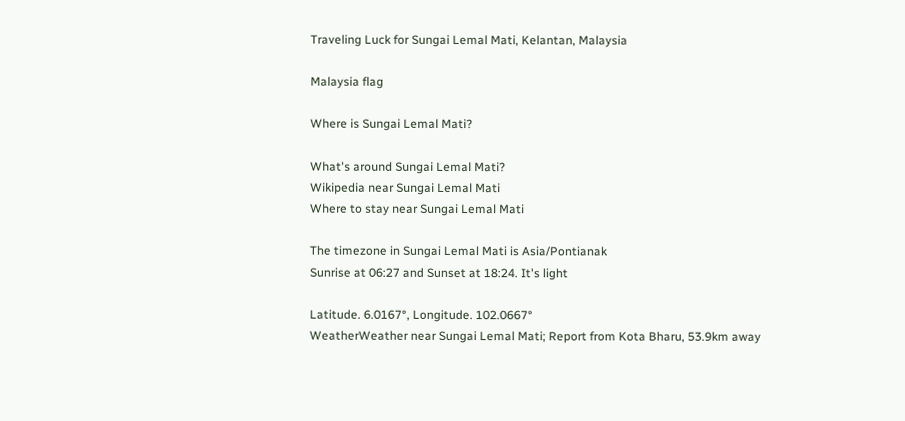Traveling Luck for Sungai Lemal Mati, Kelantan, Malaysia

Malaysia flag

Where is Sungai Lemal Mati?

What's around Sungai Lemal Mati?
Wikipedia near Sungai Lemal Mati
Where to stay near Sungai Lemal Mati

The timezone in Sungai Lemal Mati is Asia/Pontianak
Sunrise at 06:27 and Sunset at 18:24. It's light

Latitude. 6.0167°, Longitude. 102.0667°
WeatherWeather near Sungai Lemal Mati; Report from Kota Bharu, 53.9km away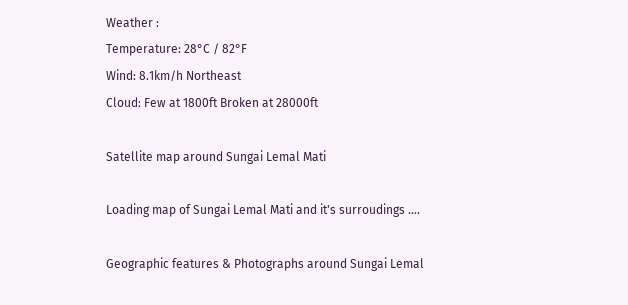Weather :
Temperature: 28°C / 82°F
Wind: 8.1km/h Northeast
Cloud: Few at 1800ft Broken at 28000ft

Satellite map around Sungai Lemal Mati

Loading map of Sungai Lemal Mati and it's surroudings ....

Geographic features & Photographs around Sungai Lemal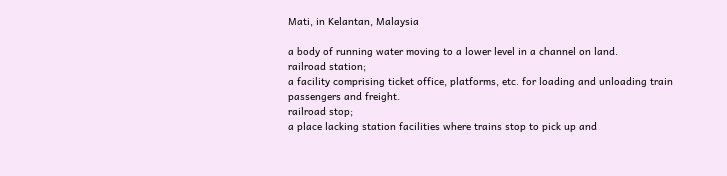Mati, in Kelantan, Malaysia

a body of running water moving to a lower level in a channel on land.
railroad station;
a facility comprising ticket office, platforms, etc. for loading and unloading train passengers and freight.
railroad stop;
a place lacking station facilities where trains stop to pick up and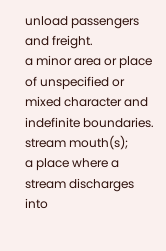unload passengers and freight.
a minor area or place of unspecified or mixed character and indefinite boundaries.
stream mouth(s);
a place where a stream discharges into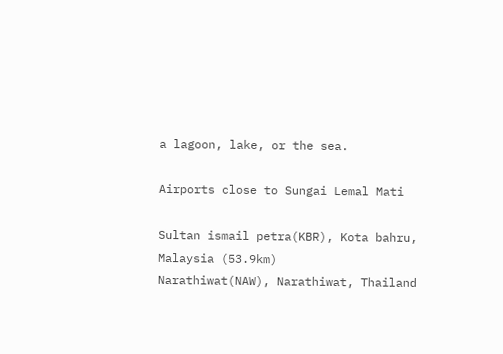a lagoon, lake, or the sea.

Airports close to Sungai Lemal Mati

Sultan ismail petra(KBR), Kota bahru, Malaysia (53.9km)
Narathiwat(NAW), Narathiwat, Thailand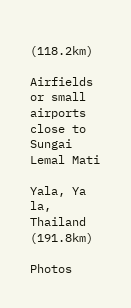(118.2km)

Airfields or small airports close to Sungai Lemal Mati

Yala, Ya la, Thailand (191.8km)

Photos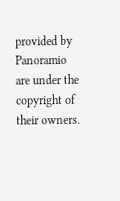provided by Panoramio are under the copyright of their owners.